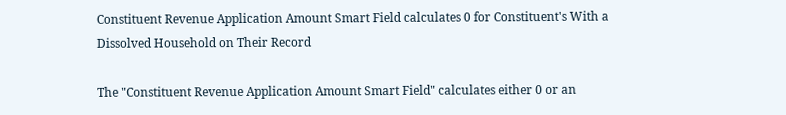Constituent Revenue Application Amount Smart Field calculates 0 for Constituent's With a Dissolved Household on Their Record

The "Constituent Revenue Application Amount Smart Field" calculates either 0 or an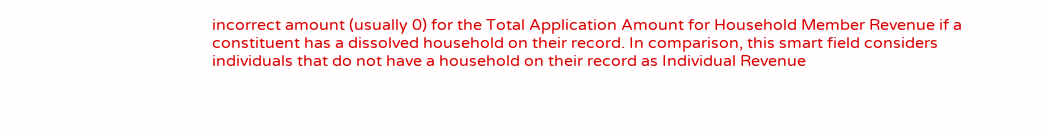incorrect amount (usually 0) for the Total Application Amount for Household Member Revenue if a constituent has a dissolved household on their record. In comparison, this smart field considers individuals that do not have a household on their record as Individual Revenue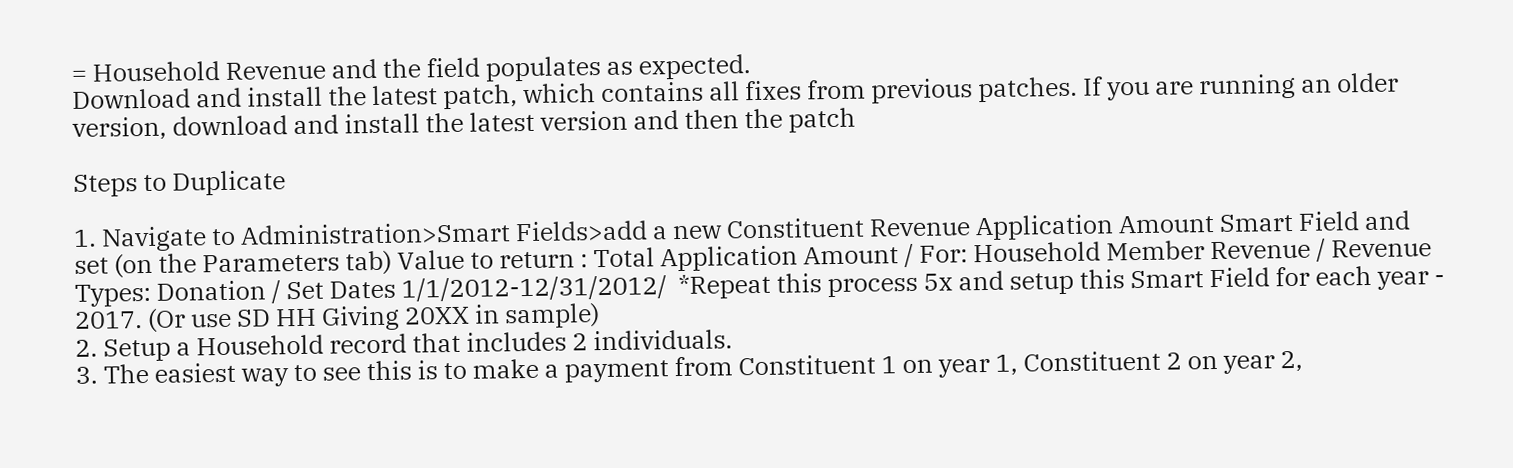= Household Revenue and the field populates as expected.
Download and install the latest patch, which contains all fixes from previous patches. If you are running an older version, download and install the latest version and then the patch

Steps to Duplicate

1. Navigate to Administration>Smart Fields>add a new Constituent Revenue Application Amount Smart Field and set (on the Parameters tab) Value to return : Total Application Amount / For: Household Member Revenue / Revenue Types: Donation / Set Dates 1/1/2012-12/31/2012/  *Repeat this process 5x and setup this Smart Field for each year - 2017. (Or use SD HH Giving 20XX in sample)
2. Setup a Household record that includes 2 individuals.
3. The easiest way to see this is to make a payment from Constituent 1 on year 1, Constituent 2 on year 2,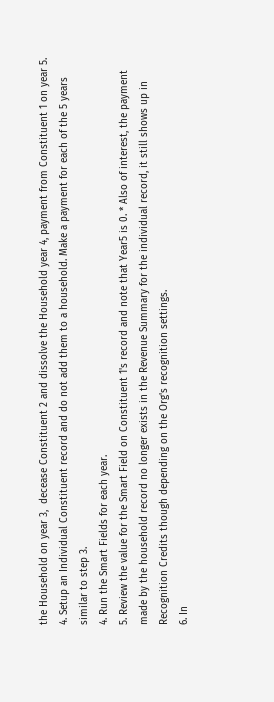the Household on year 3,  decease Constituent 2 and dissolve the Household year 4, payment from Constituent 1 on year 5.
4. Setup an Individual Constituent record and do not add them to a household. Make a payment for each of the 5 years similar to step 3.
4. Run the Smart Fields for each year.
5. Review the value for the Smart Field on Constituent 1's record and note that Year5 is 0. * Also of interest, the payment made by the household record no longer exists in the Revenue Summary for the individual record, it still shows up in Recognition Credits though depending on the Org's recognition settings.
6. In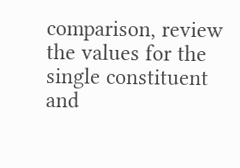comparison, review the values for the single constituent and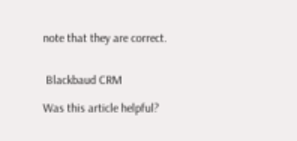note that they are correct.


 Blackbaud CRM

Was this article helpful?